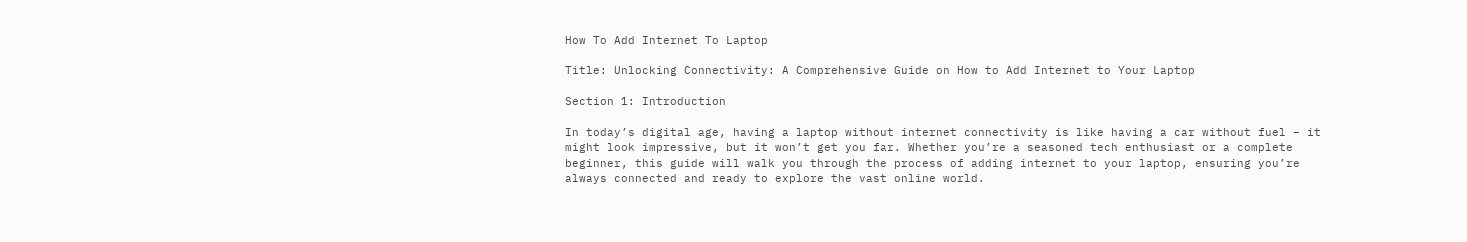How To Add Internet To Laptop

Title: Unlocking Connectivity: A Comprehensive Guide on How to Add Internet to Your Laptop

Section 1: Introduction

In today’s digital age, having a laptop without internet connectivity is like having a car without fuel – it might look impressive, but it won’t get you far. Whether you’re a seasoned tech enthusiast or a complete beginner, this guide will walk you through the process of adding internet to your laptop, ensuring you’re always connected and ready to explore the vast online world.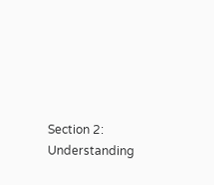Section 2: Understanding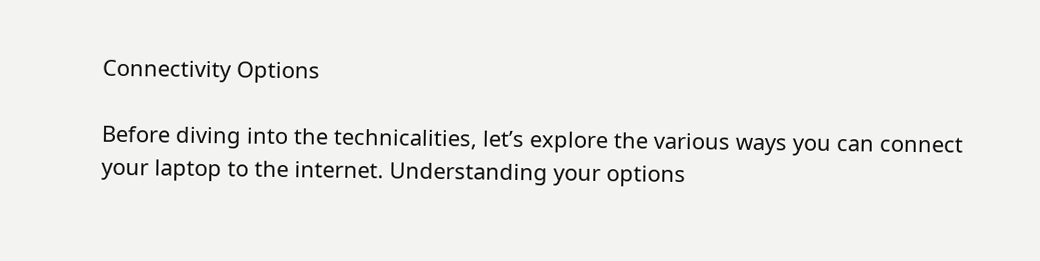Connectivity Options

Before diving into the technicalities, let’s explore the various ways you can connect your laptop to the internet. Understanding your options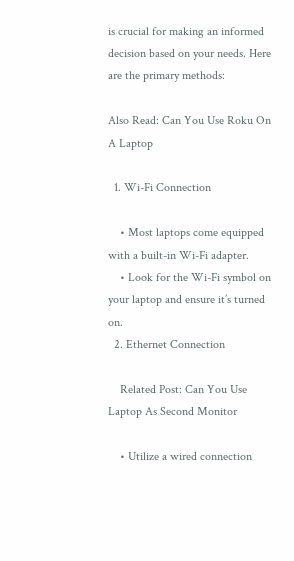is crucial for making an informed decision based on your needs. Here are the primary methods:

Also Read: Can You Use Roku On A Laptop

  1. Wi-Fi Connection

    • Most laptops come equipped with a built-in Wi-Fi adapter.
    • Look for the Wi-Fi symbol on your laptop and ensure it’s turned on.
  2. Ethernet Connection

    Related Post: Can You Use Laptop As Second Monitor

    • Utilize a wired connection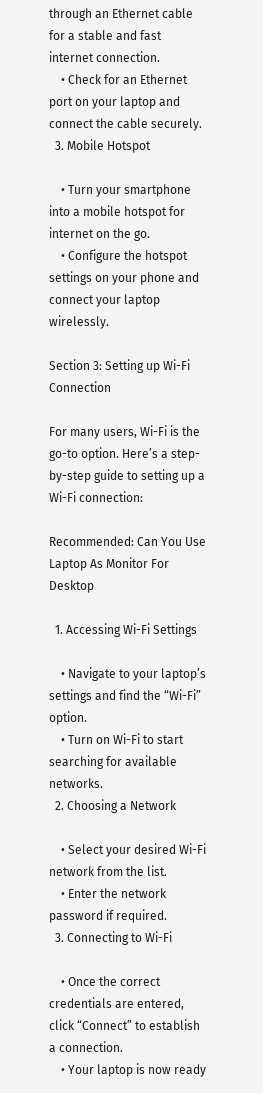through an Ethernet cable for a stable and fast internet connection.
    • Check for an Ethernet port on your laptop and connect the cable securely.
  3. Mobile Hotspot

    • Turn your smartphone into a mobile hotspot for internet on the go.
    • Configure the hotspot settings on your phone and connect your laptop wirelessly.

Section 3: Setting up Wi-Fi Connection

For many users, Wi-Fi is the go-to option. Here’s a step-by-step guide to setting up a Wi-Fi connection:

Recommended: Can You Use Laptop As Monitor For Desktop

  1. Accessing Wi-Fi Settings

    • Navigate to your laptop’s settings and find the “Wi-Fi” option.
    • Turn on Wi-Fi to start searching for available networks.
  2. Choosing a Network

    • Select your desired Wi-Fi network from the list.
    • Enter the network password if required.
  3. Connecting to Wi-Fi

    • Once the correct credentials are entered, click “Connect” to establish a connection.
    • Your laptop is now ready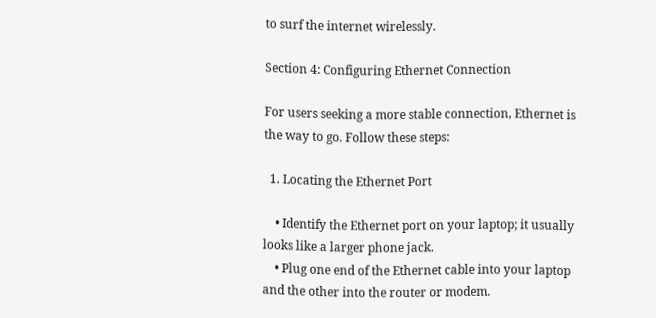to surf the internet wirelessly.

Section 4: Configuring Ethernet Connection

For users seeking a more stable connection, Ethernet is the way to go. Follow these steps:

  1. Locating the Ethernet Port

    • Identify the Ethernet port on your laptop; it usually looks like a larger phone jack.
    • Plug one end of the Ethernet cable into your laptop and the other into the router or modem.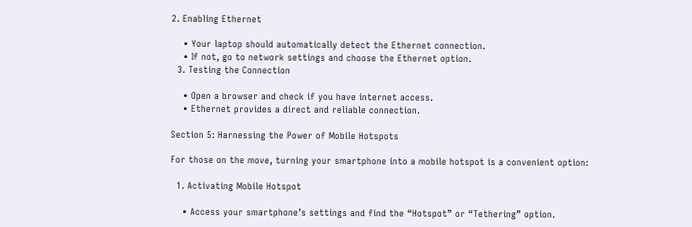2. Enabling Ethernet

    • Your laptop should automatically detect the Ethernet connection.
    • If not, go to network settings and choose the Ethernet option.
  3. Testing the Connection

    • Open a browser and check if you have internet access.
    • Ethernet provides a direct and reliable connection.

Section 5: Harnessing the Power of Mobile Hotspots

For those on the move, turning your smartphone into a mobile hotspot is a convenient option:

  1. Activating Mobile Hotspot

    • Access your smartphone’s settings and find the “Hotspot” or “Tethering” option.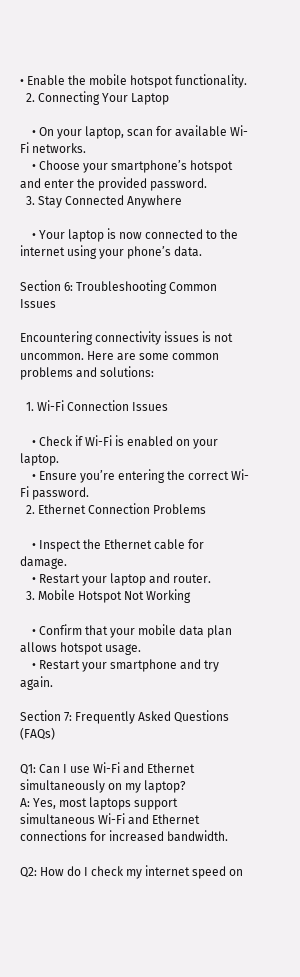• Enable the mobile hotspot functionality.
  2. Connecting Your Laptop

    • On your laptop, scan for available Wi-Fi networks.
    • Choose your smartphone’s hotspot and enter the provided password.
  3. Stay Connected Anywhere

    • Your laptop is now connected to the internet using your phone’s data.

Section 6: Troubleshooting Common Issues

Encountering connectivity issues is not uncommon. Here are some common problems and solutions:

  1. Wi-Fi Connection Issues

    • Check if Wi-Fi is enabled on your laptop.
    • Ensure you’re entering the correct Wi-Fi password.
  2. Ethernet Connection Problems

    • Inspect the Ethernet cable for damage.
    • Restart your laptop and router.
  3. Mobile Hotspot Not Working

    • Confirm that your mobile data plan allows hotspot usage.
    • Restart your smartphone and try again.

Section 7: Frequently Asked Questions (FAQs)

Q1: Can I use Wi-Fi and Ethernet simultaneously on my laptop?
A: Yes, most laptops support simultaneous Wi-Fi and Ethernet connections for increased bandwidth.

Q2: How do I check my internet speed on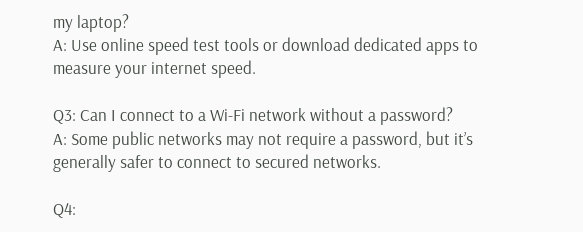my laptop?
A: Use online speed test tools or download dedicated apps to measure your internet speed.

Q3: Can I connect to a Wi-Fi network without a password?
A: Some public networks may not require a password, but it’s generally safer to connect to secured networks.

Q4: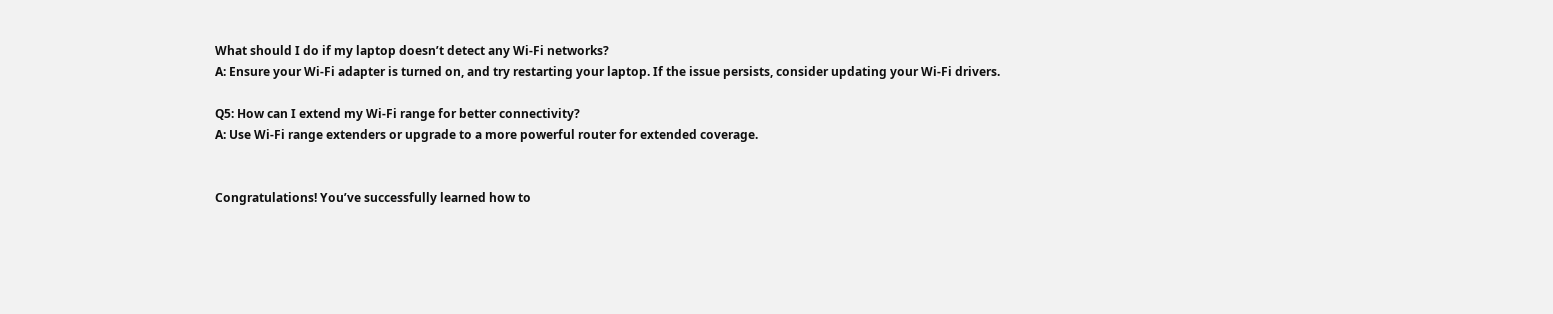What should I do if my laptop doesn’t detect any Wi-Fi networks?
A: Ensure your Wi-Fi adapter is turned on, and try restarting your laptop. If the issue persists, consider updating your Wi-Fi drivers.

Q5: How can I extend my Wi-Fi range for better connectivity?
A: Use Wi-Fi range extenders or upgrade to a more powerful router for extended coverage.


Congratulations! You’ve successfully learned how to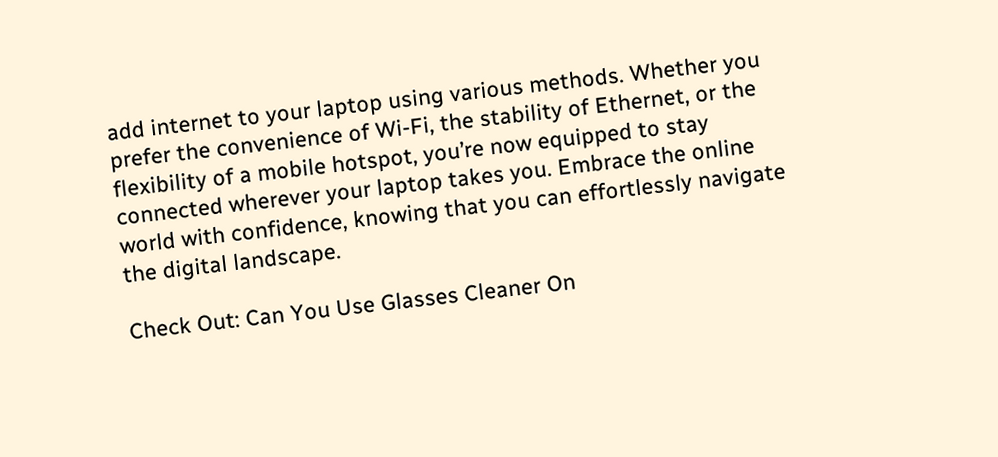add internet to your laptop using various methods. Whether you prefer the convenience of Wi-Fi, the stability of Ethernet, or the flexibility of a mobile hotspot, you’re now equipped to stay connected wherever your laptop takes you. Embrace the online world with confidence, knowing that you can effortlessly navigate the digital landscape.

Check Out: Can You Use Glasses Cleaner On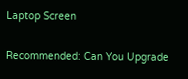Laptop Screen

Recommended: Can You Upgrade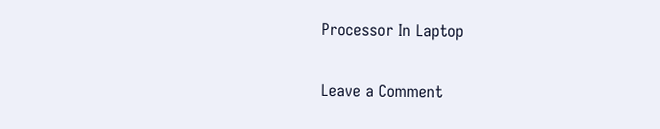Processor In Laptop

Leave a Comment